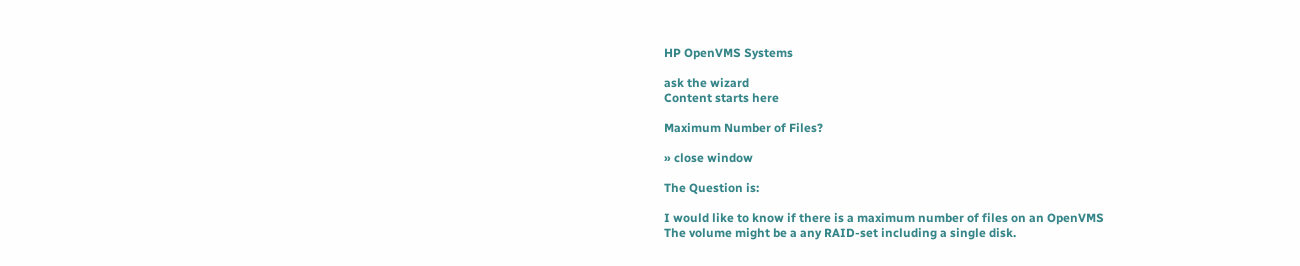HP OpenVMS Systems

ask the wizard
Content starts here

Maximum Number of Files?

» close window

The Question is:

I would like to know if there is a maximum number of files on an OpenVMS
The volume might be a any RAID-set including a single disk.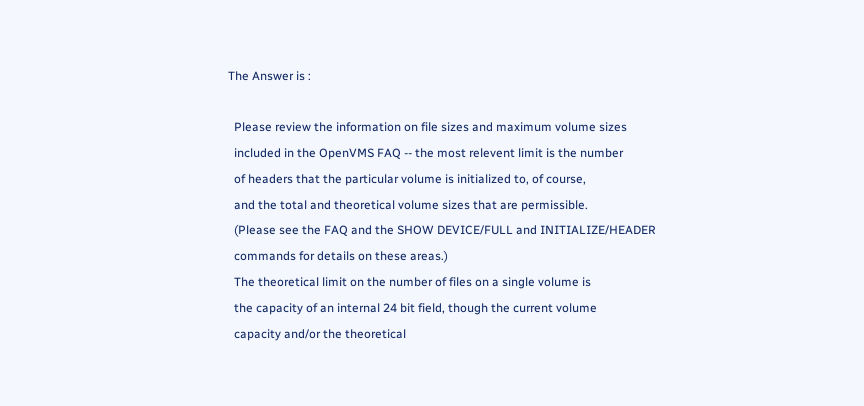The Answer is :

  Please review the information on file sizes and maximum volume sizes
  included in the OpenVMS FAQ -- the most relevent limit is the number
  of headers that the particular volume is initialized to, of course,
  and the total and theoretical volume sizes that are permissible.
  (Please see the FAQ and the SHOW DEVICE/FULL and INITIALIZE/HEADER
  commands for details on these areas.)
  The theoretical limit on the number of files on a single volume is
  the capacity of an internal 24 bit field, though the current volume
  capacity and/or the theoretical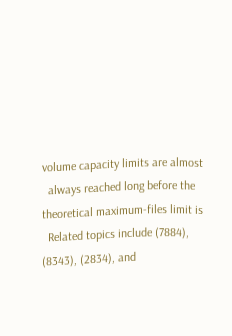volume capacity limits are almost
  always reached long before the theoretical maximum-files limit is
  Related topics include (7884), (8343), (2834), and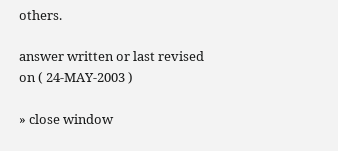others.

answer written or last revised on ( 24-MAY-2003 )

» close window